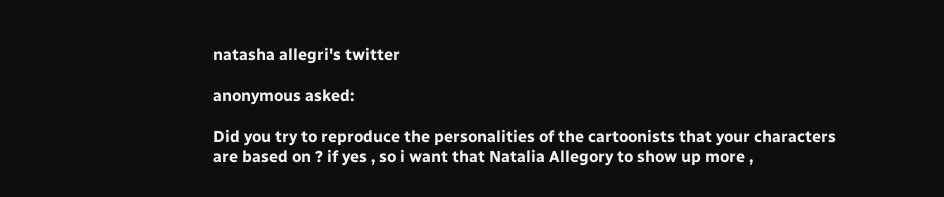natasha allegri's twitter

anonymous asked:

Did you try to reproduce the personalities of the cartoonists that your characters are based on ? if yes , so i want that Natalia Allegory to show up more ,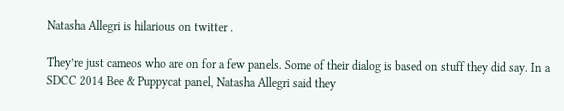Natasha Allegri is hilarious on twitter .

They’re just cameos who are on for a few panels. Some of their dialog is based on stuff they did say. In a SDCC 2014 Bee & Puppycat panel, Natasha Allegri said they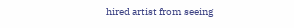hired artist from seeing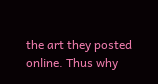the art they posted online. Thus why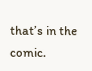that’s in the comic.